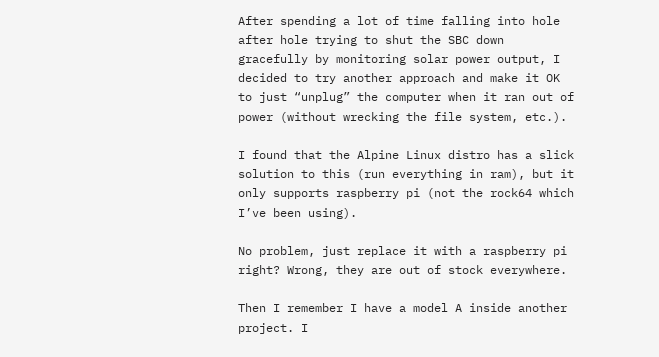After spending a lot of time falling into hole after hole trying to shut the SBC down gracefully by monitoring solar power output, I decided to try another approach and make it OK to just “unplug” the computer when it ran out of power (without wrecking the file system, etc.).

I found that the Alpine Linux distro has a slick solution to this (run everything in ram), but it only supports raspberry pi (not the rock64 which I’ve been using).

No problem, just replace it with a raspberry pi right? Wrong, they are out of stock everywhere.

Then I remember I have a model A inside another project. I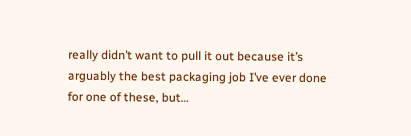really didn’t want to pull it out because it’s arguably the best packaging job I’ve ever done for one of these, but…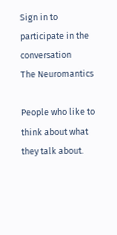Sign in to participate in the conversation
The Neuromantics

People who like to think about what they talk about.